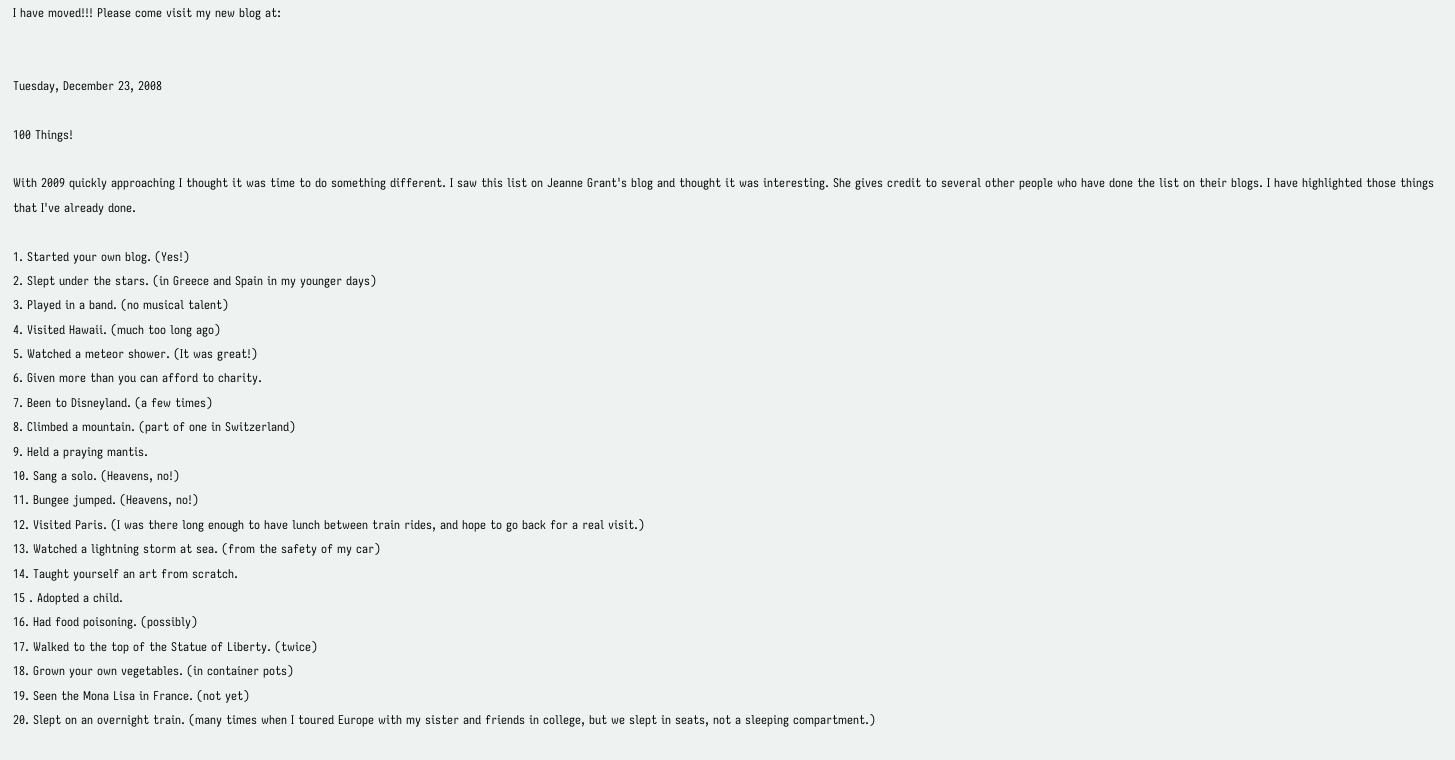I have moved!!! Please come visit my new blog at:


Tuesday, December 23, 2008

100 Things!

With 2009 quickly approaching I thought it was time to do something different. I saw this list on Jeanne Grant's blog and thought it was interesting. She gives credit to several other people who have done the list on their blogs. I have highlighted those things that I've already done.

1. Started your own blog. (Yes!)
2. Slept under the stars. (in Greece and Spain in my younger days)
3. Played in a band. (no musical talent)
4. Visited Hawaii. (much too long ago)
5. Watched a meteor shower. (It was great!)
6. Given more than you can afford to charity.
7. Been to Disneyland. (a few times)
8. Climbed a mountain. (part of one in Switzerland)
9. Held a praying mantis.
10. Sang a solo. (Heavens, no!)
11. Bungee jumped. (Heavens, no!)
12. Visited Paris. (I was there long enough to have lunch between train rides, and hope to go back for a real visit.)
13. Watched a lightning storm at sea. (from the safety of my car)
14. Taught yourself an art from scratch.
15 . Adopted a child.
16. Had food poisoning. (possibly)
17. Walked to the top of the Statue of Liberty. (twice)
18. Grown your own vegetables. (in container pots)
19. Seen the Mona Lisa in France. (not yet)
20. Slept on an overnight train. (many times when I toured Europe with my sister and friends in college, but we slept in seats, not a sleeping compartment.)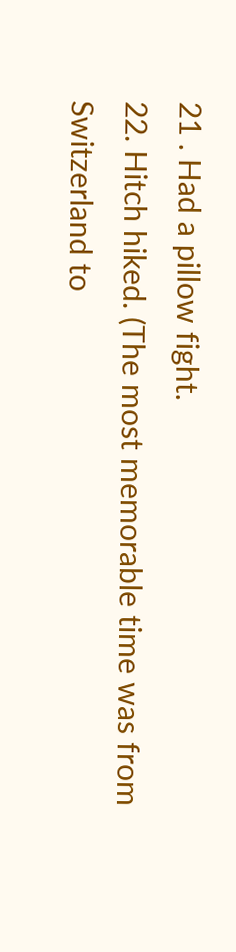21 . Had a pillow fight.
22. Hitch hiked. (The most memorable time was from Switzerland to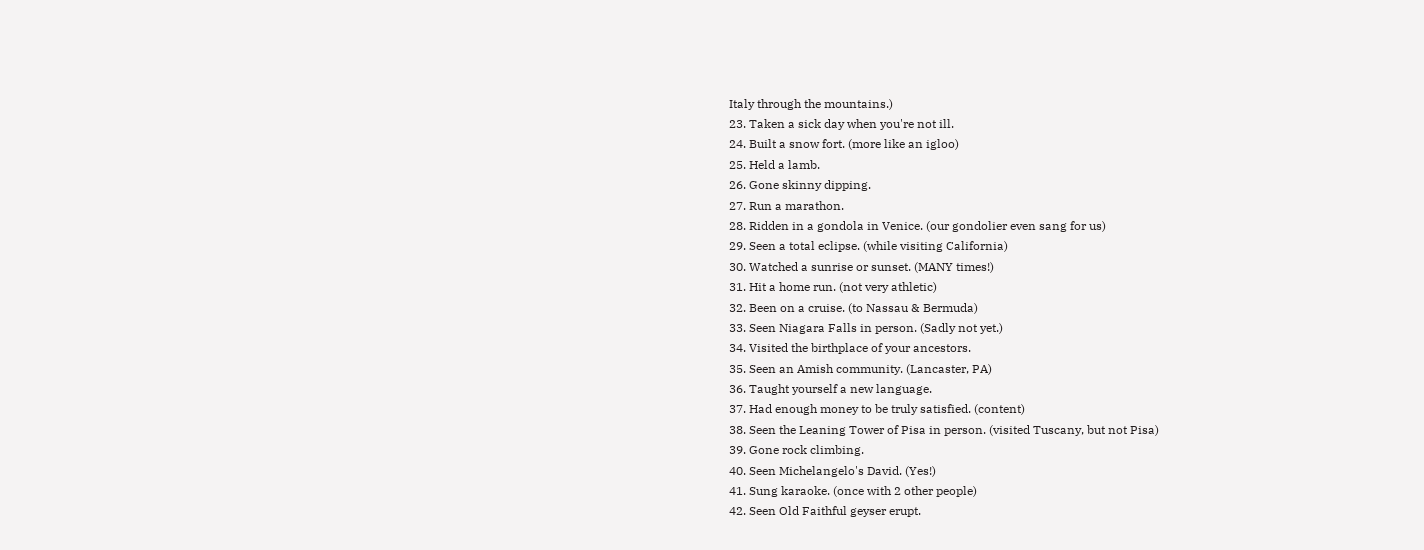Italy through the mountains.)
23. Taken a sick day when you're not ill.
24. Built a snow fort. (more like an igloo)
25. Held a lamb.
26. Gone skinny dipping.
27. Run a marathon.
28. Ridden in a gondola in Venice. (our gondolier even sang for us)
29. Seen a total eclipse. (while visiting California)
30. Watched a sunrise or sunset. (MANY times!)
31. Hit a home run. (not very athletic)
32. Been on a cruise. (to Nassau & Bermuda)
33. Seen Niagara Falls in person. (Sadly not yet.)
34. Visited the birthplace of your ancestors.
35. Seen an Amish community. (Lancaster, PA)
36. Taught yourself a new language.
37. Had enough money to be truly satisfied. (content)
38. Seen the Leaning Tower of Pisa in person. (visited Tuscany, but not Pisa)
39. Gone rock climbing.
40. Seen Michelangelo's David. (Yes!)
41. Sung karaoke. (once with 2 other people)
42. Seen Old Faithful geyser erupt.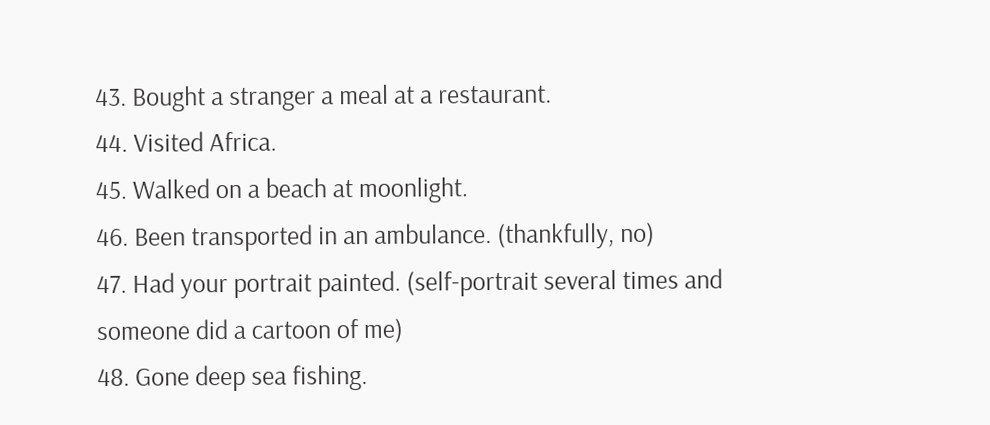43. Bought a stranger a meal at a restaurant.
44. Visited Africa.
45. Walked on a beach at moonlight.
46. Been transported in an ambulance. (thankfully, no)
47. Had your portrait painted. (self-portrait several times and someone did a cartoon of me)
48. Gone deep sea fishing.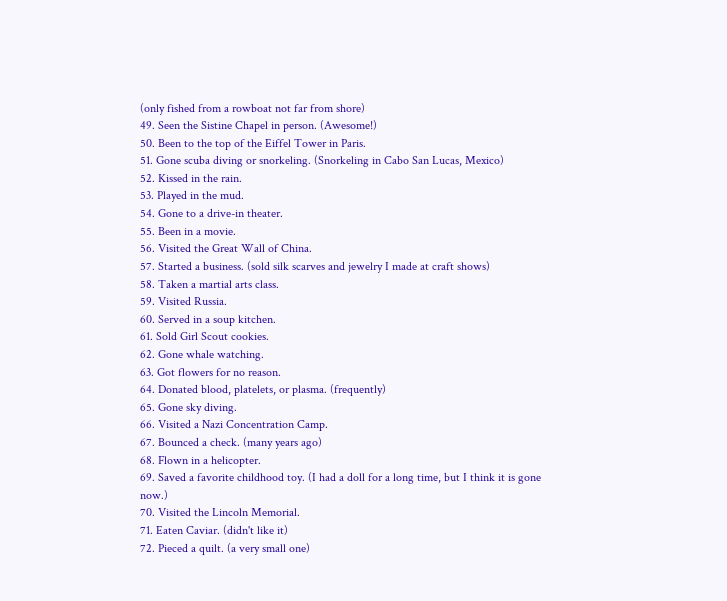(only fished from a rowboat not far from shore)
49. Seen the Sistine Chapel in person. (Awesome!)
50. Been to the top of the Eiffel Tower in Paris.
51. Gone scuba diving or snorkeling. (Snorkeling in Cabo San Lucas, Mexico)
52. Kissed in the rain.
53. Played in the mud.
54. Gone to a drive-in theater.
55. Been in a movie.
56. Visited the Great Wall of China.
57. Started a business. (sold silk scarves and jewelry I made at craft shows)
58. Taken a martial arts class.
59. Visited Russia.
60. Served in a soup kitchen.
61. Sold Girl Scout cookies.
62. Gone whale watching.
63. Got flowers for no reason.
64. Donated blood, platelets, or plasma. (frequently)
65. Gone sky diving.
66. Visited a Nazi Concentration Camp.
67. Bounced a check. (many years ago)
68. Flown in a helicopter.
69. Saved a favorite childhood toy. (I had a doll for a long time, but I think it is gone now.)
70. Visited the Lincoln Memorial.
71. Eaten Caviar. (didn't like it)
72. Pieced a quilt. (a very small one)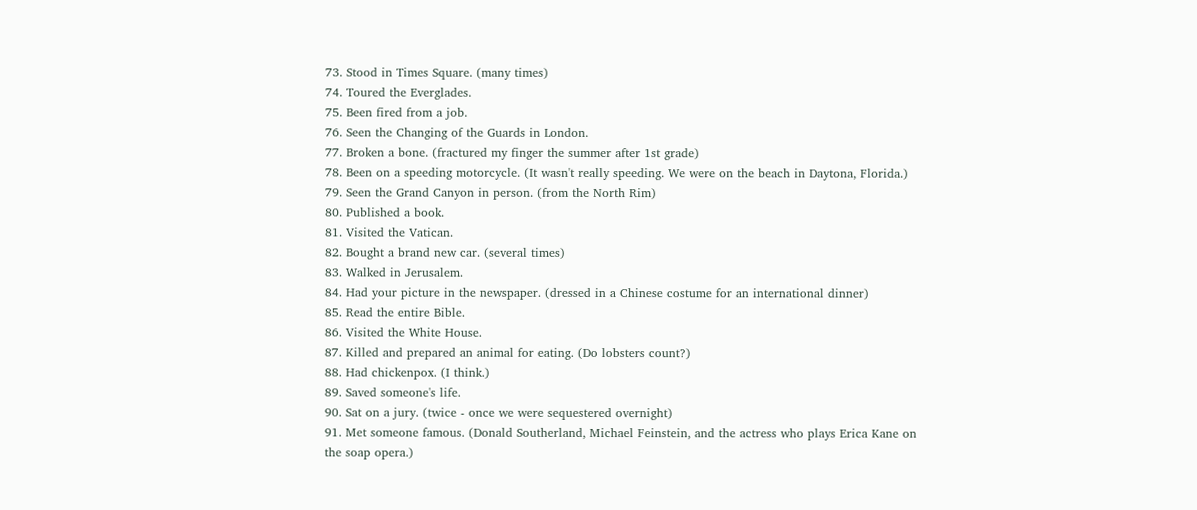73. Stood in Times Square. (many times)
74. Toured the Everglades.
75. Been fired from a job.
76. Seen the Changing of the Guards in London.
77. Broken a bone. (fractured my finger the summer after 1st grade)
78. Been on a speeding motorcycle. (It wasn't really speeding. We were on the beach in Daytona, Florida.)
79. Seen the Grand Canyon in person. (from the North Rim)
80. Published a book.
81. Visited the Vatican.
82. Bought a brand new car. (several times)
83. Walked in Jerusalem.
84. Had your picture in the newspaper. (dressed in a Chinese costume for an international dinner)
85. Read the entire Bible.
86. Visited the White House.
87. Killed and prepared an animal for eating. (Do lobsters count?)
88. Had chickenpox. (I think.)
89. Saved someone's life.
90. Sat on a jury. (twice - once we were sequestered overnight)
91. Met someone famous. (Donald Southerland, Michael Feinstein, and the actress who plays Erica Kane on the soap opera.)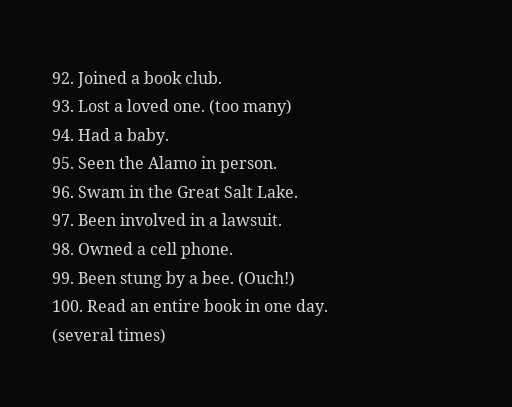92. Joined a book club.
93. Lost a loved one. (too many)
94. Had a baby.
95. Seen the Alamo in person.
96. Swam in the Great Salt Lake.
97. Been involved in a lawsuit.
98. Owned a cell phone.
99. Been stung by a bee. (Ouch!)
100. Read an entire book in one day. (several times)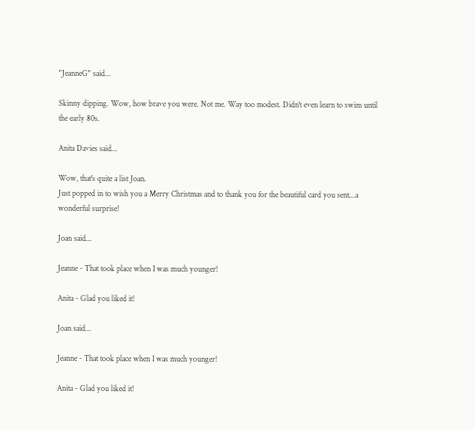"JeanneG" said...

Skinny dipping. Wow, how brave you were. Not me. Way too modest. Didn't even learn to swim until the early 80s.

Anita Davies said...

Wow, that's quite a list Joan.
Just popped in to wish you a Merry Christmas and to thank you for the beautiful card you sent...a wonderful surprise!

Joan said...

Jeanne - That took place when I was much younger!

Anita - Glad you liked it!

Joan said...

Jeanne - That took place when I was much younger!

Anita - Glad you liked it!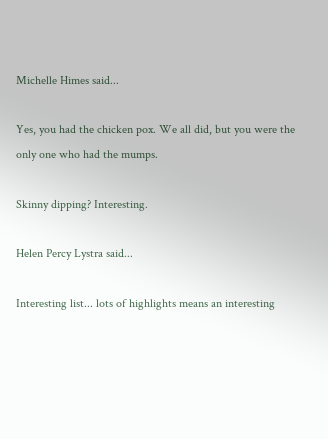Michelle Himes said...

Yes, you had the chicken pox. We all did, but you were the only one who had the mumps.

Skinny dipping? Interesting.

Helen Percy Lystra said...

Interesting list... lots of highlights means an interesting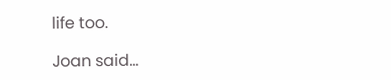life too.

Joan said...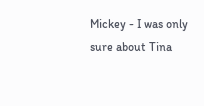Mickey - I was only sure about Tina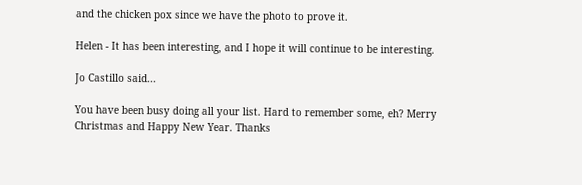and the chicken pox since we have the photo to prove it.

Helen - It has been interesting, and I hope it will continue to be interesting.

Jo Castillo said...

You have been busy doing all your list. Hard to remember some, eh? Merry Christmas and Happy New Year. Thanks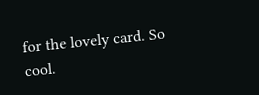for the lovely card. So cool.